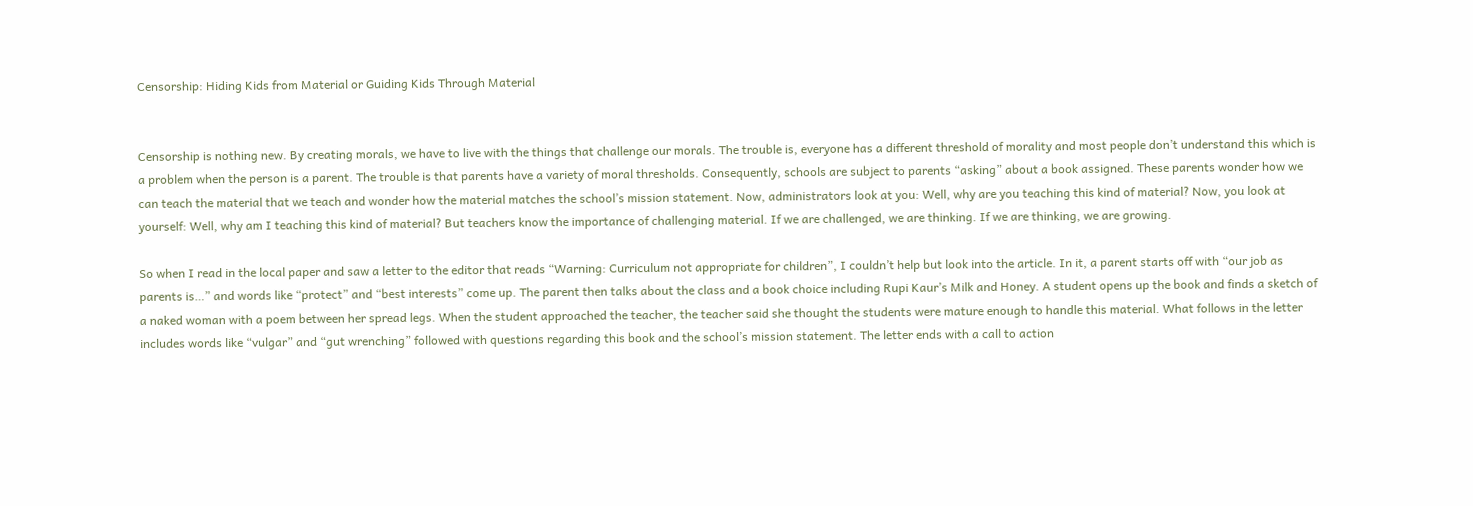Censorship: Hiding Kids from Material or Guiding Kids Through Material


Censorship is nothing new. By creating morals, we have to live with the things that challenge our morals. The trouble is, everyone has a different threshold of morality and most people don’t understand this which is a problem when the person is a parent. The trouble is that parents have a variety of moral thresholds. Consequently, schools are subject to parents “asking” about a book assigned. These parents wonder how we can teach the material that we teach and wonder how the material matches the school’s mission statement. Now, administrators look at you: Well, why are you teaching this kind of material? Now, you look at yourself: Well, why am I teaching this kind of material? But teachers know the importance of challenging material. If we are challenged, we are thinking. If we are thinking, we are growing.

So when I read in the local paper and saw a letter to the editor that reads “Warning: Curriculum not appropriate for children”, I couldn’t help but look into the article. In it, a parent starts off with “our job as parents is…” and words like “protect” and “best interests” come up. The parent then talks about the class and a book choice including Rupi Kaur’s Milk and Honey. A student opens up the book and finds a sketch of a naked woman with a poem between her spread legs. When the student approached the teacher, the teacher said she thought the students were mature enough to handle this material. What follows in the letter includes words like “vulgar” and “gut wrenching” followed with questions regarding this book and the school’s mission statement. The letter ends with a call to action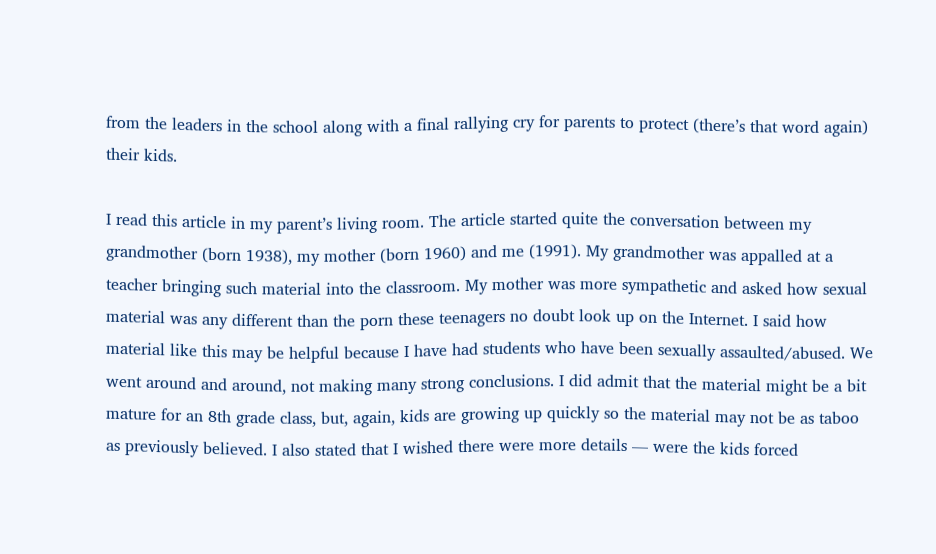from the leaders in the school along with a final rallying cry for parents to protect (there’s that word again) their kids.

I read this article in my parent’s living room. The article started quite the conversation between my grandmother (born 1938), my mother (born 1960) and me (1991). My grandmother was appalled at a teacher bringing such material into the classroom. My mother was more sympathetic and asked how sexual material was any different than the porn these teenagers no doubt look up on the Internet. I said how material like this may be helpful because I have had students who have been sexually assaulted/abused. We went around and around, not making many strong conclusions. I did admit that the material might be a bit mature for an 8th grade class, but, again, kids are growing up quickly so the material may not be as taboo as previously believed. I also stated that I wished there were more details — were the kids forced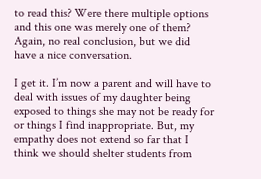to read this? Were there multiple options and this one was merely one of them? Again, no real conclusion, but we did have a nice conversation.

I get it. I’m now a parent and will have to deal with issues of my daughter being exposed to things she may not be ready for or things I find inappropriate. But, my empathy does not extend so far that I think we should shelter students from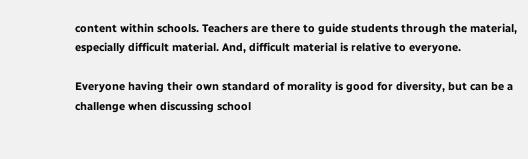content within schools. Teachers are there to guide students through the material, especially difficult material. And, difficult material is relative to everyone.

Everyone having their own standard of morality is good for diversity, but can be a challenge when discussing school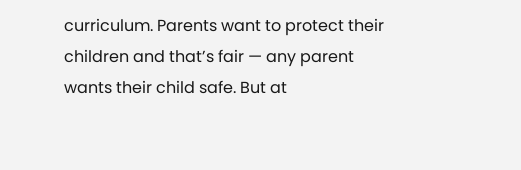curriculum. Parents want to protect their children and that’s fair — any parent wants their child safe. But at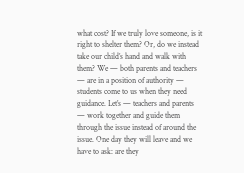what cost? If we truly love someone, is it right to shelter them? Or, do we instead take our child’s hand and walk with them? We — both parents and teachers — are in a position of authority — students come to us when they need guidance. Let’s — teachers and parents — work together and guide them through the issue instead of around the issue. One day they will leave and we have to ask: are they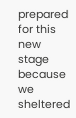prepared for this new stage because we sheltered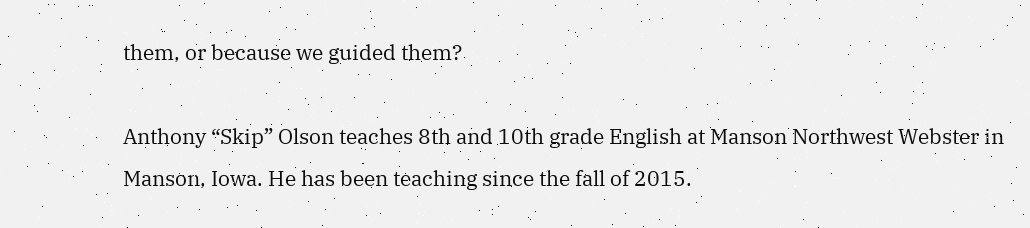them, or because we guided them?

Anthony “Skip” Olson teaches 8th and 10th grade English at Manson Northwest Webster in Manson, Iowa. He has been teaching since the fall of 2015.